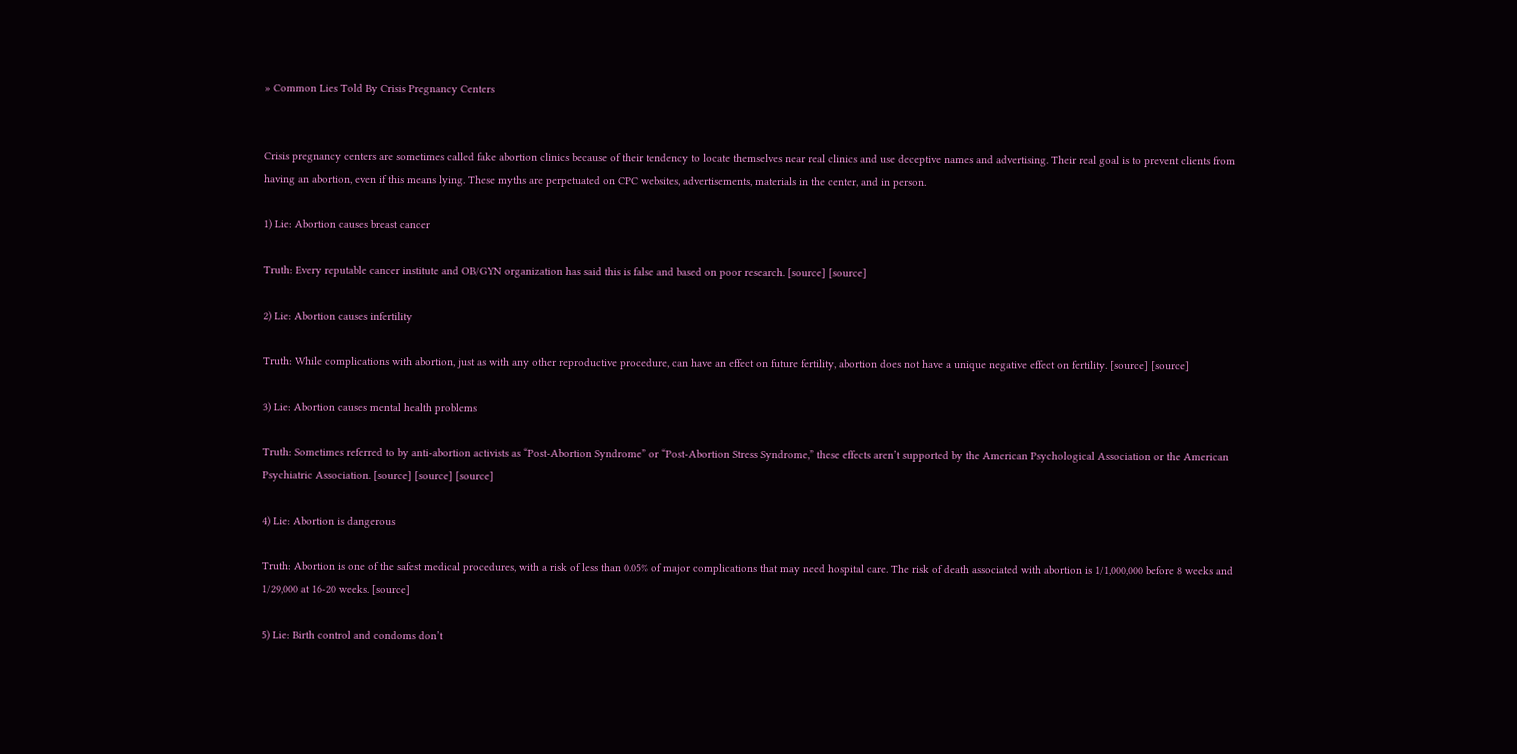» Common Lies Told By Crisis Pregnancy Centers


Crisis pregnancy centers are sometimes called fake abortion clinics because of their tendency to locate themselves near real clinics and use deceptive names and advertising. Their real goal is to prevent clients from having an abortion, even if this means lying. These myths are perpetuated on CPC websites, advertisements, materials in the center, and in person.

1) Lie: Abortion causes breast cancer

Truth: Every reputable cancer institute and OB/GYN organization has said this is false and based on poor research. [source] [source]

2) Lie: Abortion causes infertility

Truth: While complications with abortion, just as with any other reproductive procedure, can have an effect on future fertility, abortion does not have a unique negative effect on fertility. [source] [source]

3) Lie: Abortion causes mental health problems

Truth: Sometimes referred to by anti-abortion activists as “Post-Abortion Syndrome” or “Post-Abortion Stress Syndrome,” these effects aren’t supported by the American Psychological Association or the American Psychiatric Association. [source] [source] [source]

4) Lie: Abortion is dangerous

Truth: Abortion is one of the safest medical procedures, with a risk of less than 0.05% of major complications that may need hospital care. The risk of death associated with abortion is 1/1,000,000 before 8 weeks and 1/29,000 at 16-20 weeks. [source]

5) Lie: Birth control and condoms don’t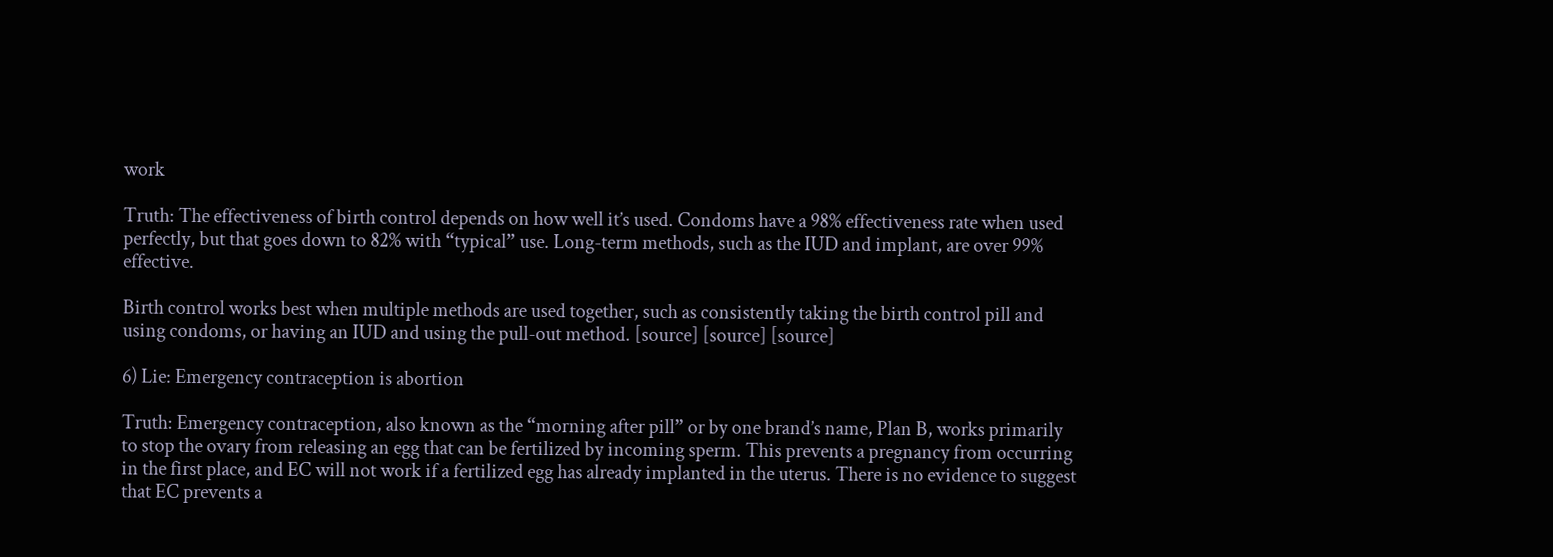work

Truth: The effectiveness of birth control depends on how well it’s used. Condoms have a 98% effectiveness rate when used perfectly, but that goes down to 82% with “typical” use. Long-term methods, such as the IUD and implant, are over 99% effective.

Birth control works best when multiple methods are used together, such as consistently taking the birth control pill and using condoms, or having an IUD and using the pull-out method. [source] [source] [source]

6) Lie: Emergency contraception is abortion

Truth: Emergency contraception, also known as the “morning after pill” or by one brand’s name, Plan B, works primarily to stop the ovary from releasing an egg that can be fertilized by incoming sperm. This prevents a pregnancy from occurring in the first place, and EC will not work if a fertilized egg has already implanted in the uterus. There is no evidence to suggest that EC prevents a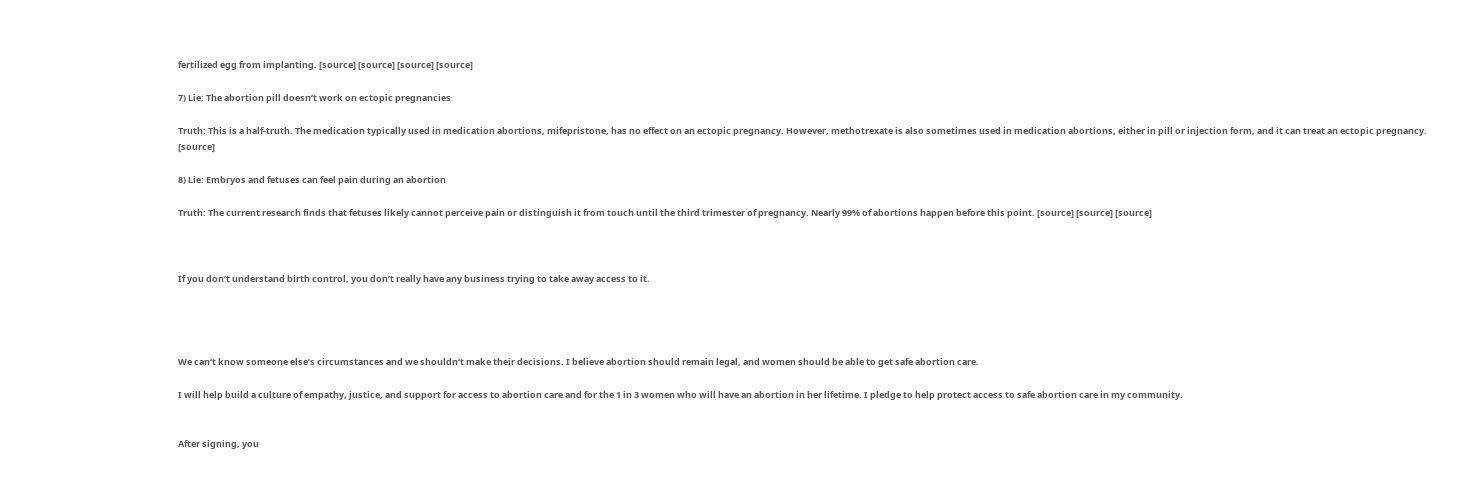fertilized egg from implanting. [source] [source] [source] [source]

7) Lie: The abortion pill doesn’t work on ectopic pregnancies

Truth: This is a half-truth. The medication typically used in medication abortions, mifepristone, has no effect on an ectopic pregnancy. However, methotrexate is also sometimes used in medication abortions, either in pill or injection form, and it can treat an ectopic pregnancy. [source]

8) Lie: Embryos and fetuses can feel pain during an abortion

Truth: The current research finds that fetuses likely cannot perceive pain or distinguish it from touch until the third trimester of pregnancy. Nearly 99% of abortions happen before this point. [source] [source] [source]



If you don’t understand birth control, you don’t really have any business trying to take away access to it.




We can’t know someone else’s circumstances and we shouldn’t make their decisions. I believe abortion should remain legal, and women should be able to get safe abortion care.

I will help build a culture of empathy, justice, and support for access to abortion care and for the 1 in 3 women who will have an abortion in her lifetime. I pledge to help protect access to safe abortion care in my community.


After signing, you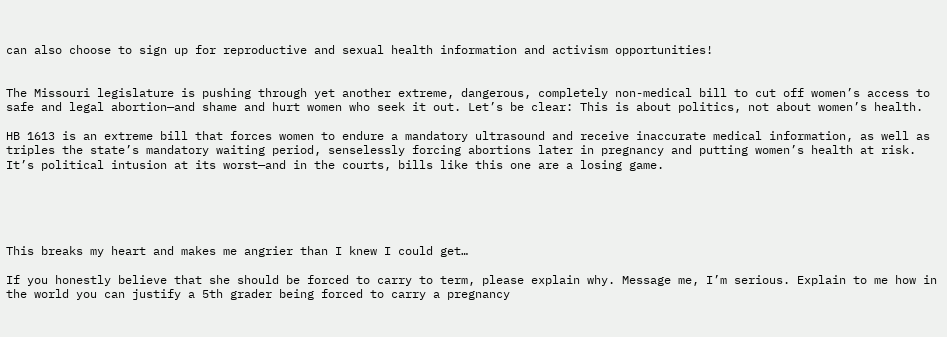can also choose to sign up for reproductive and sexual health information and activism opportunities!


The Missouri legislature is pushing through yet another extreme, dangerous, completely non-medical bill to cut off women’s access to safe and legal abortion—and shame and hurt women who seek it out. Let’s be clear: This is about politics, not about women’s health.

HB 1613 is an extreme bill that forces women to endure a mandatory ultrasound and receive inaccurate medical information, as well as triples the state’s mandatory waiting period, senselessly forcing abortions later in pregnancy and putting women’s health at risk. It’s political intusion at its worst—and in the courts, bills like this one are a losing game.





This breaks my heart and makes me angrier than I knew I could get…

If you honestly believe that she should be forced to carry to term, please explain why. Message me, I’m serious. Explain to me how in the world you can justify a 5th grader being forced to carry a pregnancy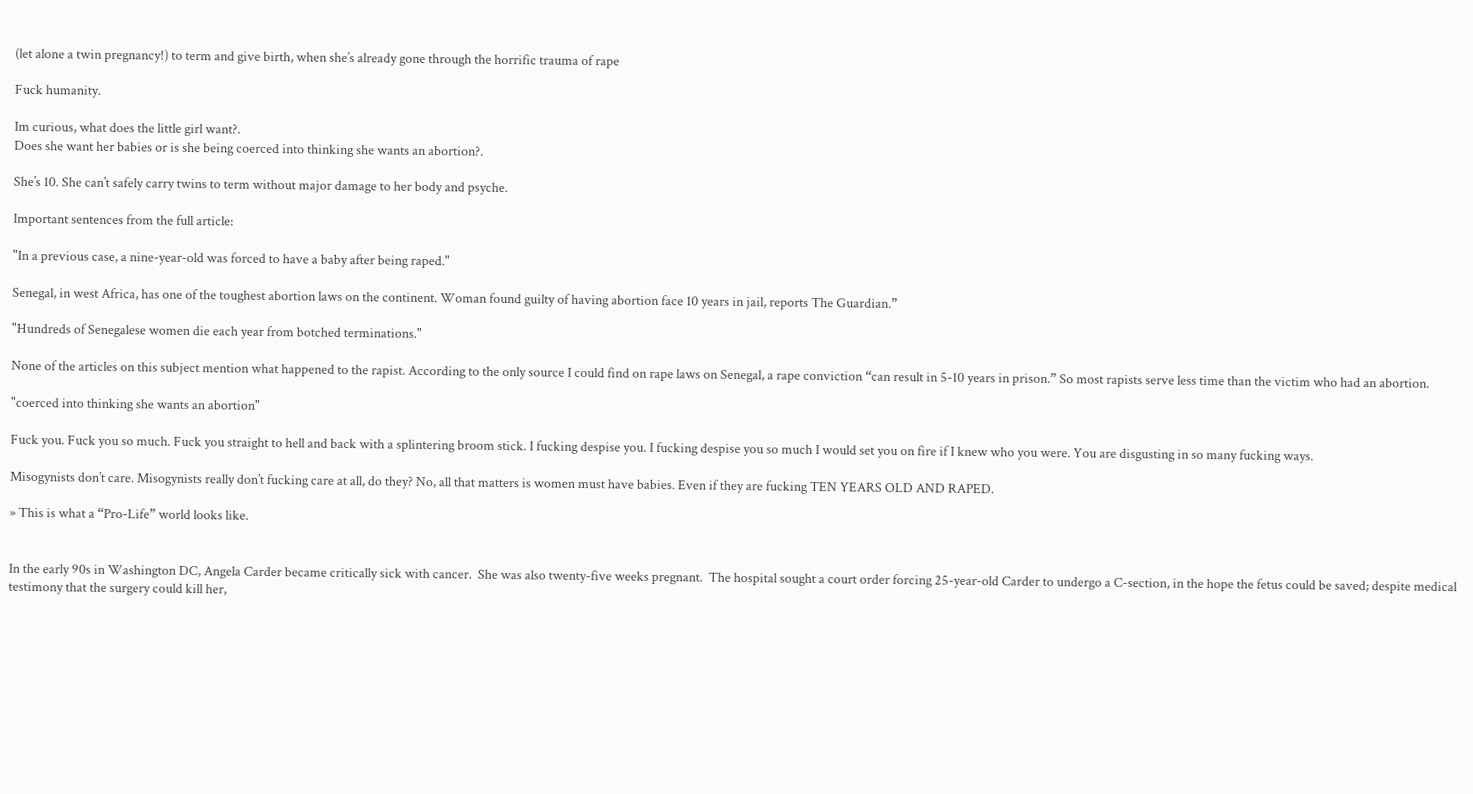(let alone a twin pregnancy!) to term and give birth, when she’s already gone through the horrific trauma of rape

Fuck humanity.

Im curious, what does the little girl want?.
Does she want her babies or is she being coerced into thinking she wants an abortion?.

She’s 10. She can’t safely carry twins to term without major damage to her body and psyche.

Important sentences from the full article:

"In a previous case, a nine-year-old was forced to have a baby after being raped."

Senegal, in west Africa, has one of the toughest abortion laws on the continent. Woman found guilty of having abortion face 10 years in jail, reports The Guardian.”

"Hundreds of Senegalese women die each year from botched terminations."

None of the articles on this subject mention what happened to the rapist. According to the only source I could find on rape laws on Senegal, a rape conviction “can result in 5-10 years in prison.” So most rapists serve less time than the victim who had an abortion.

"coerced into thinking she wants an abortion"

Fuck you. Fuck you so much. Fuck you straight to hell and back with a splintering broom stick. I fucking despise you. I fucking despise you so much I would set you on fire if I knew who you were. You are disgusting in so many fucking ways.

Misogynists don’t care. Misogynists really don’t fucking care at all, do they? No, all that matters is women must have babies. Even if they are fucking TEN YEARS OLD AND RAPED.

» This is what a “Pro-Life” world looks like.


In the early 90s in Washington DC, Angela Carder became critically sick with cancer.  She was also twenty-five weeks pregnant.  The hospital sought a court order forcing 25-year-old Carder to undergo a C-section, in the hope the fetus could be saved; despite medical testimony that the surgery could kill her,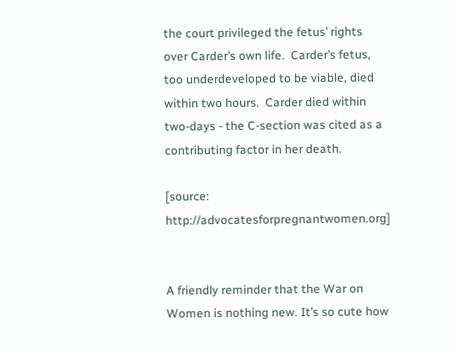the court privileged the fetus’ rights over Carder’s own life.  Carder’s fetus, too underdeveloped to be viable, died within two hours.  Carder died within two-days - the C-section was cited as a contributing factor in her death.

[source: http://advocatesforpregnantwomen.org]


A friendly reminder that the War on Women is nothing new. It’s so cute how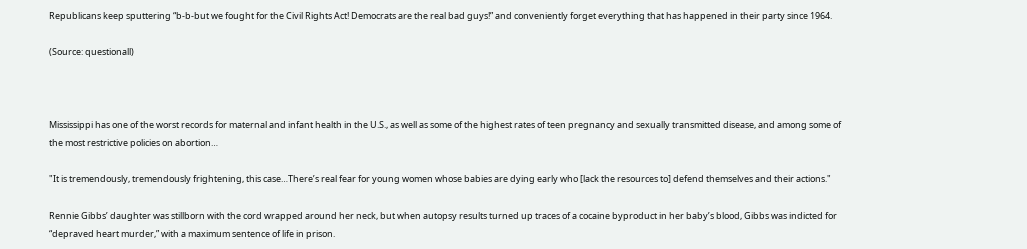Republicans keep sputtering “b-b-but we fought for the Civil Rights Act! Democrats are the real bad guys!” and conveniently forget everything that has happened in their party since 1964.

(Source: questionall)



Mississippi has one of the worst records for maternal and infant health in the U.S., as well as some of the highest rates of teen pregnancy and sexually transmitted disease, and among some of the most restrictive policies on abortion…

"It is tremendously, tremendously frightening, this case…There’s real fear for young women whose babies are dying early who [lack the resources to] defend themselves and their actions."

Rennie Gibbs’ daughter was stillborn with the cord wrapped around her neck, but when autopsy results turned up traces of a cocaine byproduct in her baby’s blood, Gibbs was indicted for “depraved heart murder,” with a maximum sentence of life in prison.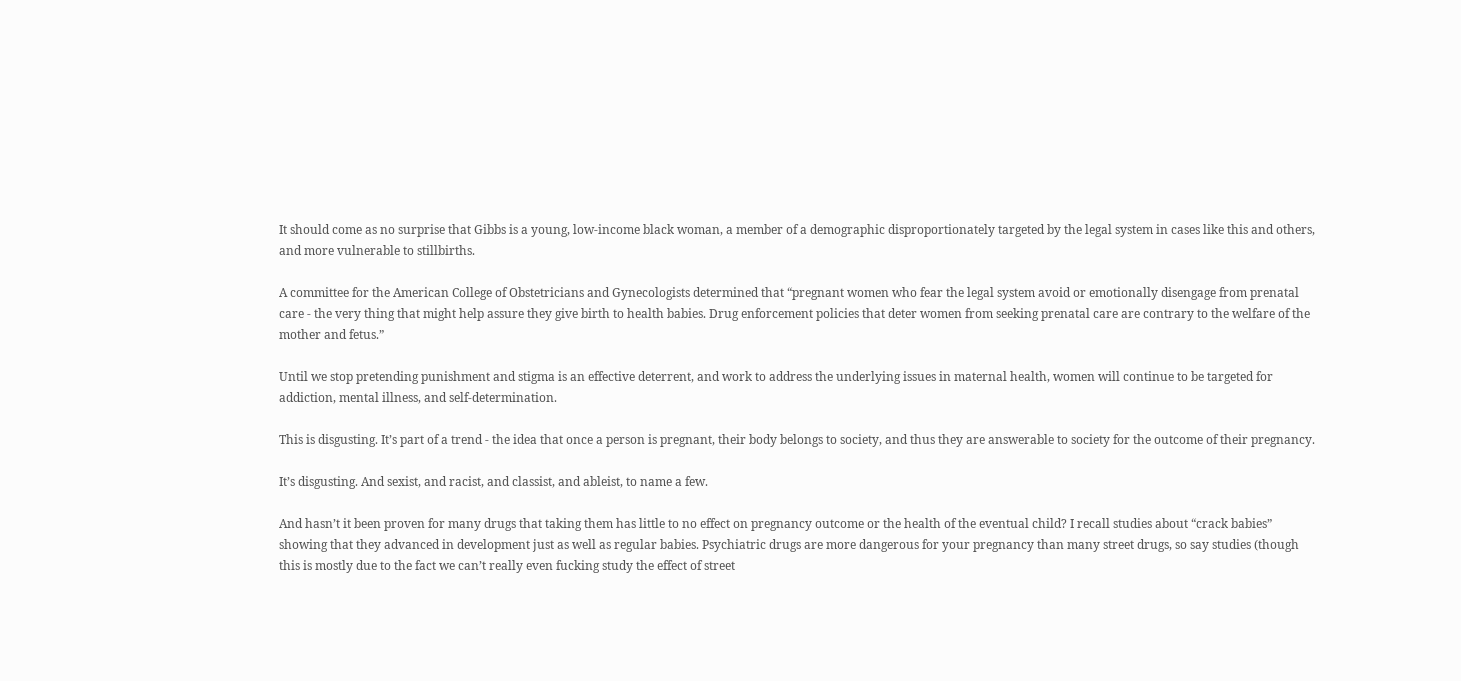It should come as no surprise that Gibbs is a young, low-income black woman, a member of a demographic disproportionately targeted by the legal system in cases like this and others, and more vulnerable to stillbirths.

A committee for the American College of Obstetricians and Gynecologists determined that “pregnant women who fear the legal system avoid or emotionally disengage from prenatal care - the very thing that might help assure they give birth to health babies. Drug enforcement policies that deter women from seeking prenatal care are contrary to the welfare of the mother and fetus.”

Until we stop pretending punishment and stigma is an effective deterrent, and work to address the underlying issues in maternal health, women will continue to be targeted for addiction, mental illness, and self-determination.

This is disgusting. It’s part of a trend - the idea that once a person is pregnant, their body belongs to society, and thus they are answerable to society for the outcome of their pregnancy.

It’s disgusting. And sexist, and racist, and classist, and ableist, to name a few.

And hasn’t it been proven for many drugs that taking them has little to no effect on pregnancy outcome or the health of the eventual child? I recall studies about “crack babies” showing that they advanced in development just as well as regular babies. Psychiatric drugs are more dangerous for your pregnancy than many street drugs, so say studies (though this is mostly due to the fact we can’t really even fucking study the effect of street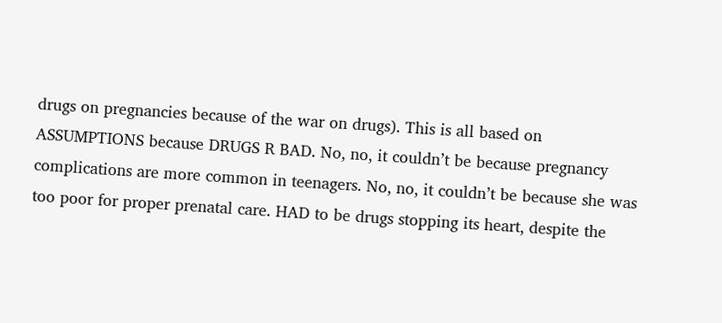drugs on pregnancies because of the war on drugs). This is all based on ASSUMPTIONS because DRUGS R BAD. No, no, it couldn’t be because pregnancy complications are more common in teenagers. No, no, it couldn’t be because she was too poor for proper prenatal care. HAD to be drugs stopping its heart, despite the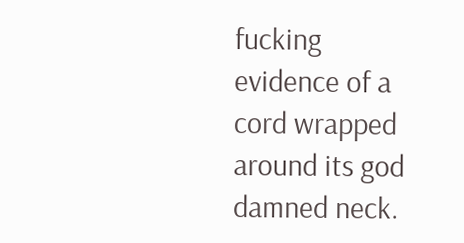fucking evidence of a cord wrapped around its god damned neck.